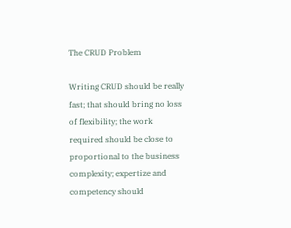The CRUD Problem

Writing CRUD should be really fast; that should bring no loss of flexibility; the work required should be close to proportional to the business complexity; expertize and competency should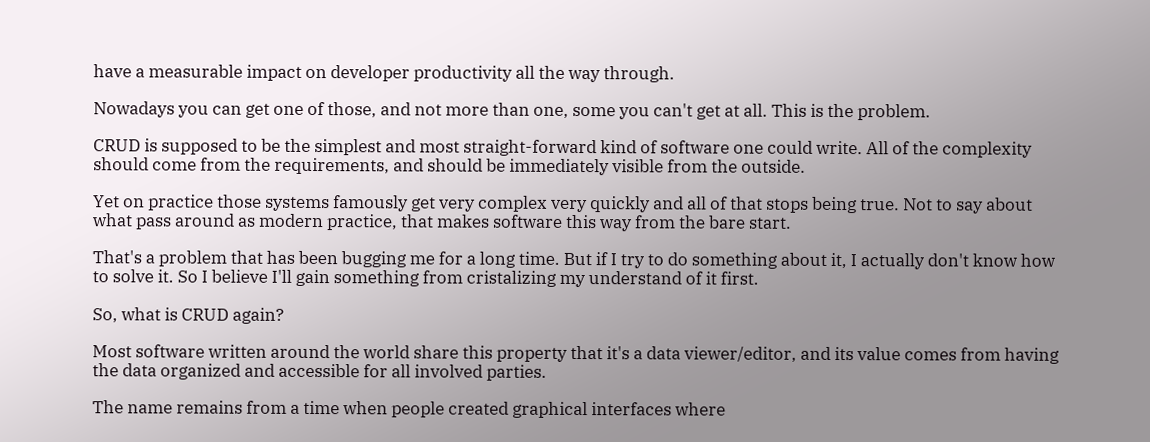have a measurable impact on developer productivity all the way through.

Nowadays you can get one of those, and not more than one, some you can't get at all. This is the problem.

CRUD is supposed to be the simplest and most straight-forward kind of software one could write. All of the complexity should come from the requirements, and should be immediately visible from the outside.

Yet on practice those systems famously get very complex very quickly and all of that stops being true. Not to say about what pass around as modern practice, that makes software this way from the bare start.

That's a problem that has been bugging me for a long time. But if I try to do something about it, I actually don't know how to solve it. So I believe I'll gain something from cristalizing my understand of it first.

So, what is CRUD again?

Most software written around the world share this property that it's a data viewer/editor, and its value comes from having the data organized and accessible for all involved parties.

The name remains from a time when people created graphical interfaces where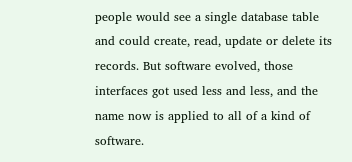people would see a single database table and could create, read, update or delete its records. But software evolved, those interfaces got used less and less, and the name now is applied to all of a kind of software.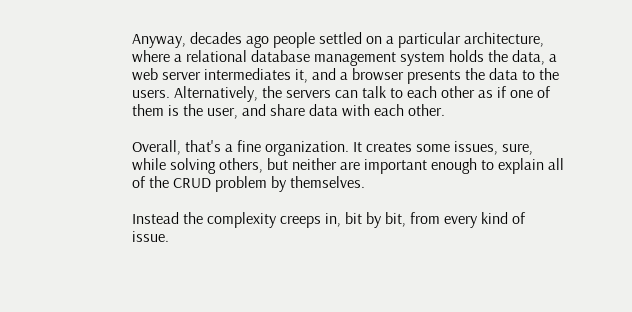Anyway, decades ago people settled on a particular architecture, where a relational database management system holds the data, a web server intermediates it, and a browser presents the data to the users. Alternatively, the servers can talk to each other as if one of them is the user, and share data with each other.

Overall, that's a fine organization. It creates some issues, sure, while solving others, but neither are important enough to explain all of the CRUD problem by themselves.

Instead the complexity creeps in, bit by bit, from every kind of issue.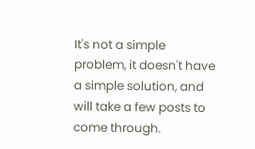It's not a simple problem, it doesn't have a simple solution, and will take a few posts to come through.